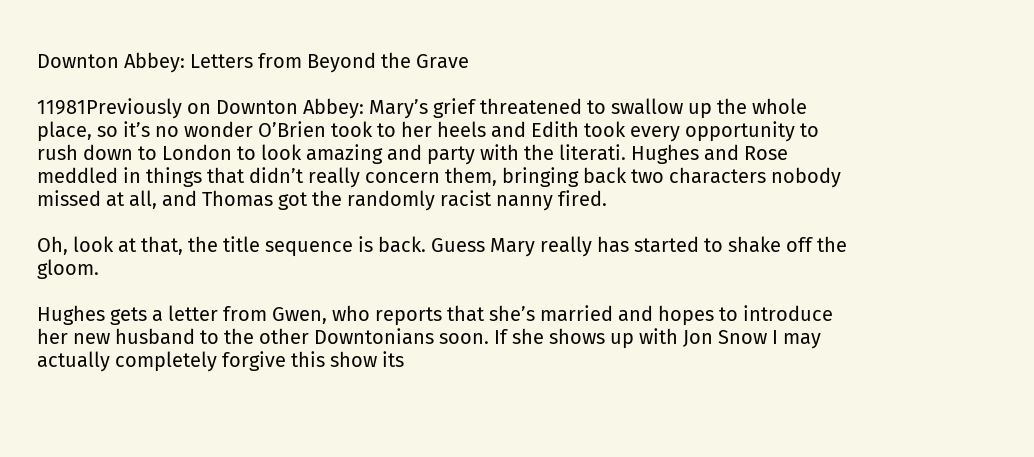Downton Abbey: Letters from Beyond the Grave

11981Previously on Downton Abbey: Mary’s grief threatened to swallow up the whole place, so it’s no wonder O’Brien took to her heels and Edith took every opportunity to rush down to London to look amazing and party with the literati. Hughes and Rose meddled in things that didn’t really concern them, bringing back two characters nobody missed at all, and Thomas got the randomly racist nanny fired.

Oh, look at that, the title sequence is back. Guess Mary really has started to shake off the gloom.

Hughes gets a letter from Gwen, who reports that she’s married and hopes to introduce her new husband to the other Downtonians soon. If she shows up with Jon Snow I may actually completely forgive this show its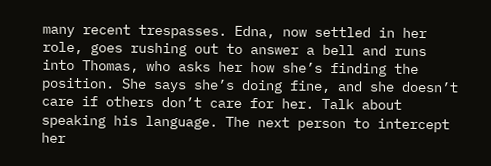many recent trespasses. Edna, now settled in her role, goes rushing out to answer a bell and runs into Thomas, who asks her how she’s finding the position. She says she’s doing fine, and she doesn’t care if others don’t care for her. Talk about speaking his language. The next person to intercept her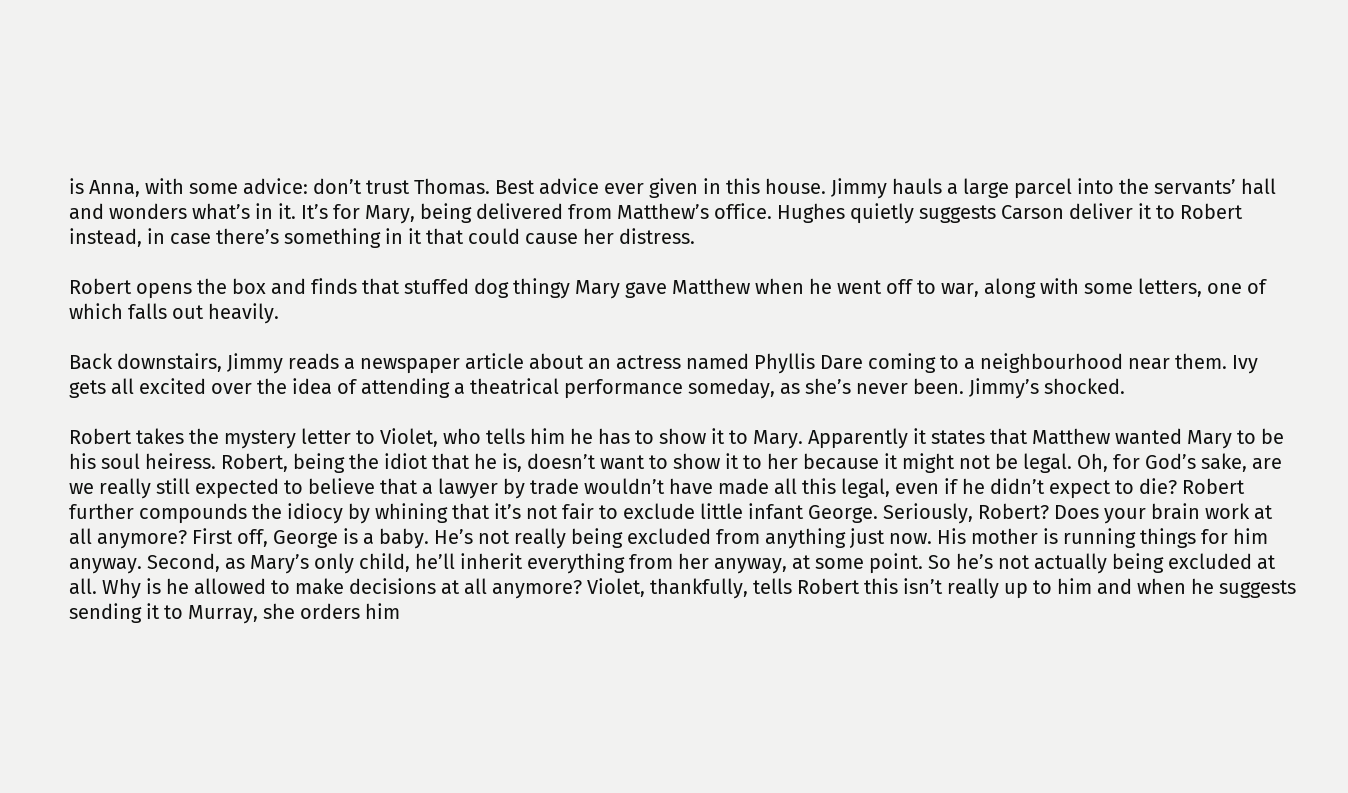is Anna, with some advice: don’t trust Thomas. Best advice ever given in this house. Jimmy hauls a large parcel into the servants’ hall and wonders what’s in it. It’s for Mary, being delivered from Matthew’s office. Hughes quietly suggests Carson deliver it to Robert instead, in case there’s something in it that could cause her distress.

Robert opens the box and finds that stuffed dog thingy Mary gave Matthew when he went off to war, along with some letters, one of which falls out heavily.

Back downstairs, Jimmy reads a newspaper article about an actress named Phyllis Dare coming to a neighbourhood near them. Ivy gets all excited over the idea of attending a theatrical performance someday, as she’s never been. Jimmy’s shocked.

Robert takes the mystery letter to Violet, who tells him he has to show it to Mary. Apparently it states that Matthew wanted Mary to be his soul heiress. Robert, being the idiot that he is, doesn’t want to show it to her because it might not be legal. Oh, for God’s sake, are we really still expected to believe that a lawyer by trade wouldn’t have made all this legal, even if he didn’t expect to die? Robert further compounds the idiocy by whining that it’s not fair to exclude little infant George. Seriously, Robert? Does your brain work at all anymore? First off, George is a baby. He’s not really being excluded from anything just now. His mother is running things for him anyway. Second, as Mary’s only child, he’ll inherit everything from her anyway, at some point. So he’s not actually being excluded at all. Why is he allowed to make decisions at all anymore? Violet, thankfully, tells Robert this isn’t really up to him and when he suggests sending it to Murray, she orders him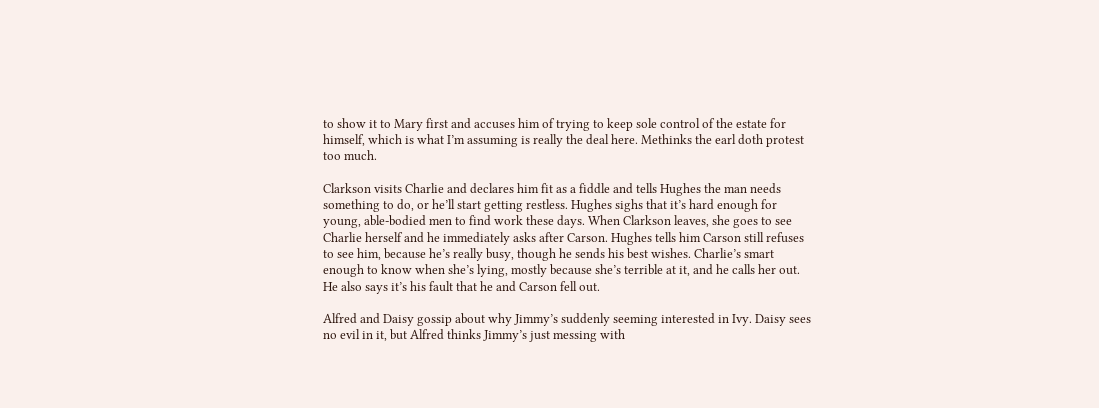to show it to Mary first and accuses him of trying to keep sole control of the estate for himself, which is what I’m assuming is really the deal here. Methinks the earl doth protest too much.

Clarkson visits Charlie and declares him fit as a fiddle and tells Hughes the man needs something to do, or he’ll start getting restless. Hughes sighs that it’s hard enough for young, able-bodied men to find work these days. When Clarkson leaves, she goes to see Charlie herself and he immediately asks after Carson. Hughes tells him Carson still refuses to see him, because he’s really busy, though he sends his best wishes. Charlie’s smart enough to know when she’s lying, mostly because she’s terrible at it, and he calls her out. He also says it’s his fault that he and Carson fell out.

Alfred and Daisy gossip about why Jimmy’s suddenly seeming interested in Ivy. Daisy sees no evil in it, but Alfred thinks Jimmy’s just messing with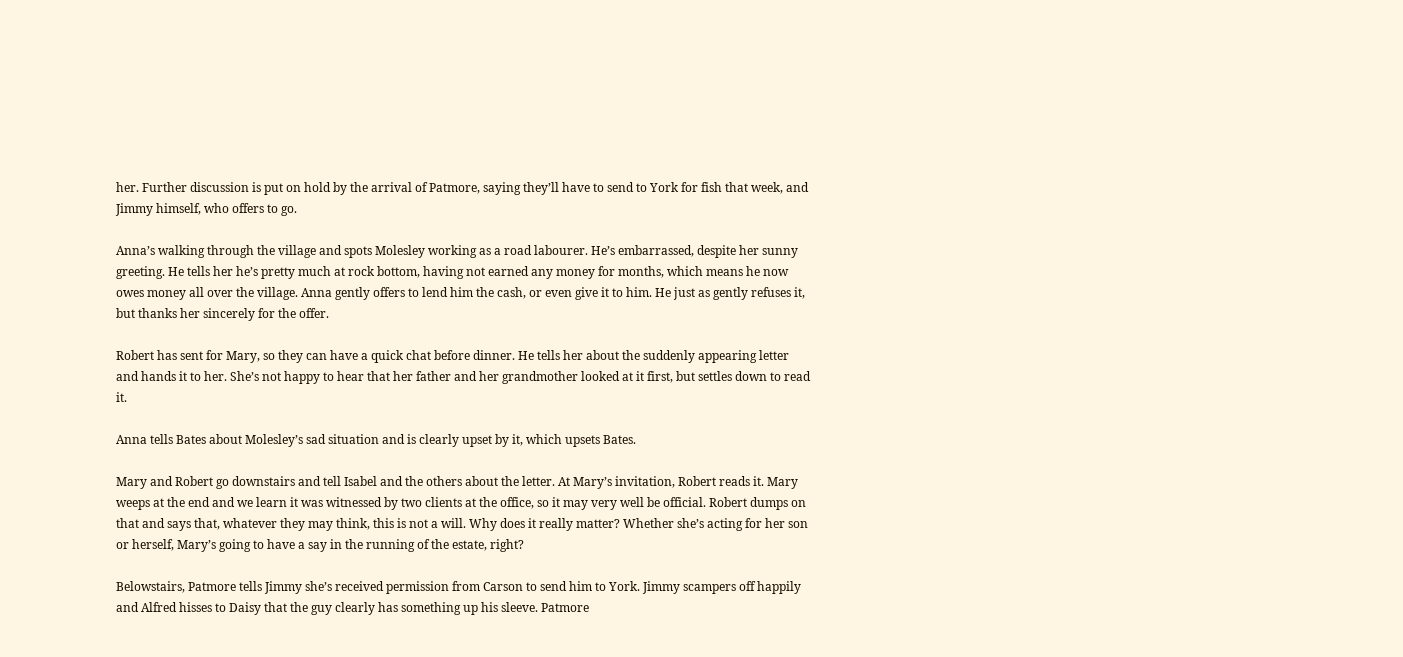her. Further discussion is put on hold by the arrival of Patmore, saying they’ll have to send to York for fish that week, and Jimmy himself, who offers to go.

Anna’s walking through the village and spots Molesley working as a road labourer. He’s embarrassed, despite her sunny greeting. He tells her he’s pretty much at rock bottom, having not earned any money for months, which means he now owes money all over the village. Anna gently offers to lend him the cash, or even give it to him. He just as gently refuses it, but thanks her sincerely for the offer.

Robert has sent for Mary, so they can have a quick chat before dinner. He tells her about the suddenly appearing letter and hands it to her. She’s not happy to hear that her father and her grandmother looked at it first, but settles down to read it.

Anna tells Bates about Molesley’s sad situation and is clearly upset by it, which upsets Bates.

Mary and Robert go downstairs and tell Isabel and the others about the letter. At Mary’s invitation, Robert reads it. Mary weeps at the end and we learn it was witnessed by two clients at the office, so it may very well be official. Robert dumps on that and says that, whatever they may think, this is not a will. Why does it really matter? Whether she’s acting for her son or herself, Mary’s going to have a say in the running of the estate, right?

Belowstairs, Patmore tells Jimmy she’s received permission from Carson to send him to York. Jimmy scampers off happily and Alfred hisses to Daisy that the guy clearly has something up his sleeve. Patmore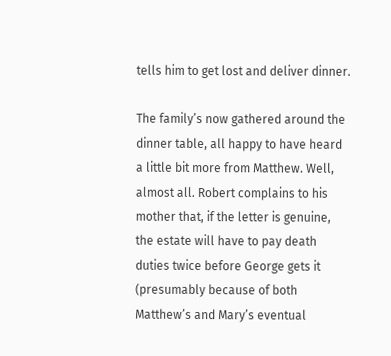tells him to get lost and deliver dinner.

The family’s now gathered around the dinner table, all happy to have heard a little bit more from Matthew. Well, almost all. Robert complains to his mother that, if the letter is genuine, the estate will have to pay death duties twice before George gets it (presumably because of both Matthew’s and Mary’s eventual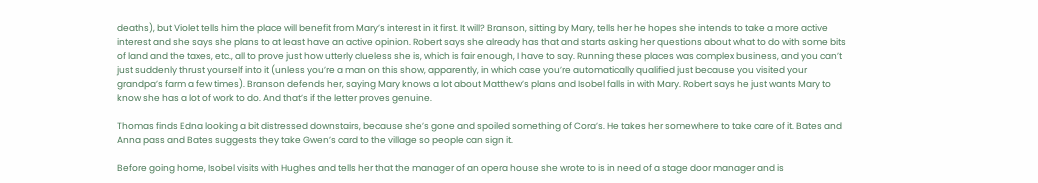deaths), but Violet tells him the place will benefit from Mary’s interest in it first. It will? Branson, sitting by Mary, tells her he hopes she intends to take a more active interest and she says she plans to at least have an active opinion. Robert says she already has that and starts asking her questions about what to do with some bits of land and the taxes, etc., all to prove just how utterly clueless she is, which is fair enough, I have to say. Running these places was complex business, and you can’t just suddenly thrust yourself into it (unless you’re a man on this show, apparently, in which case you’re automatically qualified just because you visited your grandpa’s farm a few times). Branson defends her, saying Mary knows a lot about Matthew’s plans and Isobel falls in with Mary. Robert says he just wants Mary to know she has a lot of work to do. And that’s if the letter proves genuine.

Thomas finds Edna looking a bit distressed downstairs, because she’s gone and spoiled something of Cora’s. He takes her somewhere to take care of it. Bates and Anna pass and Bates suggests they take Gwen’s card to the village so people can sign it.

Before going home, Isobel visits with Hughes and tells her that the manager of an opera house she wrote to is in need of a stage door manager and is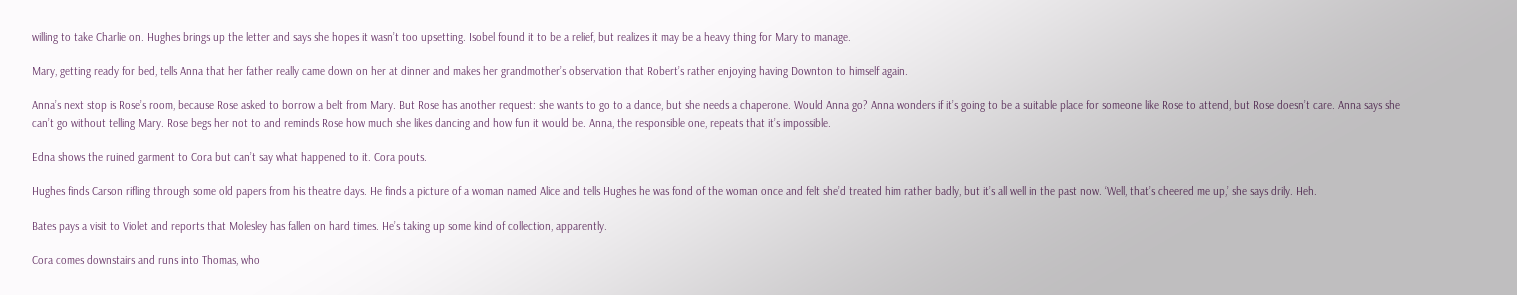willing to take Charlie on. Hughes brings up the letter and says she hopes it wasn’t too upsetting. Isobel found it to be a relief, but realizes it may be a heavy thing for Mary to manage.

Mary, getting ready for bed, tells Anna that her father really came down on her at dinner and makes her grandmother’s observation that Robert’s rather enjoying having Downton to himself again.

Anna’s next stop is Rose’s room, because Rose asked to borrow a belt from Mary. But Rose has another request: she wants to go to a dance, but she needs a chaperone. Would Anna go? Anna wonders if it’s going to be a suitable place for someone like Rose to attend, but Rose doesn’t care. Anna says she can’t go without telling Mary. Rose begs her not to and reminds Rose how much she likes dancing and how fun it would be. Anna, the responsible one, repeats that it’s impossible.

Edna shows the ruined garment to Cora but can’t say what happened to it. Cora pouts.

Hughes finds Carson rifling through some old papers from his theatre days. He finds a picture of a woman named Alice and tells Hughes he was fond of the woman once and felt she’d treated him rather badly, but it’s all well in the past now. ‘Well, that’s cheered me up,’ she says drily. Heh.

Bates pays a visit to Violet and reports that Molesley has fallen on hard times. He’s taking up some kind of collection, apparently.

Cora comes downstairs and runs into Thomas, who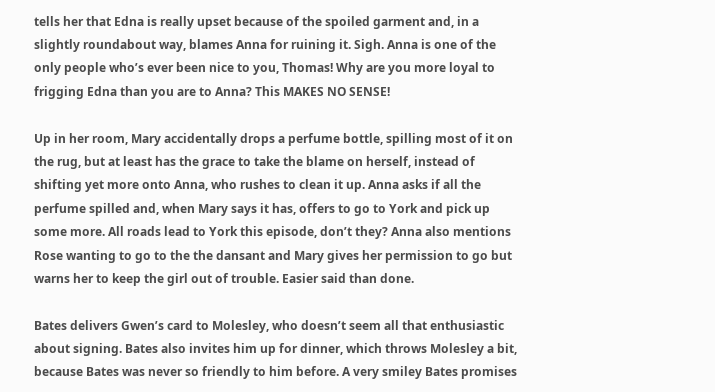tells her that Edna is really upset because of the spoiled garment and, in a slightly roundabout way, blames Anna for ruining it. Sigh. Anna is one of the only people who’s ever been nice to you, Thomas! Why are you more loyal to frigging Edna than you are to Anna? This MAKES NO SENSE!

Up in her room, Mary accidentally drops a perfume bottle, spilling most of it on the rug, but at least has the grace to take the blame on herself, instead of shifting yet more onto Anna, who rushes to clean it up. Anna asks if all the perfume spilled and, when Mary says it has, offers to go to York and pick up some more. All roads lead to York this episode, don’t they? Anna also mentions Rose wanting to go to the the dansant and Mary gives her permission to go but warns her to keep the girl out of trouble. Easier said than done.

Bates delivers Gwen’s card to Molesley, who doesn’t seem all that enthusiastic about signing. Bates also invites him up for dinner, which throws Molesley a bit, because Bates was never so friendly to him before. A very smiley Bates promises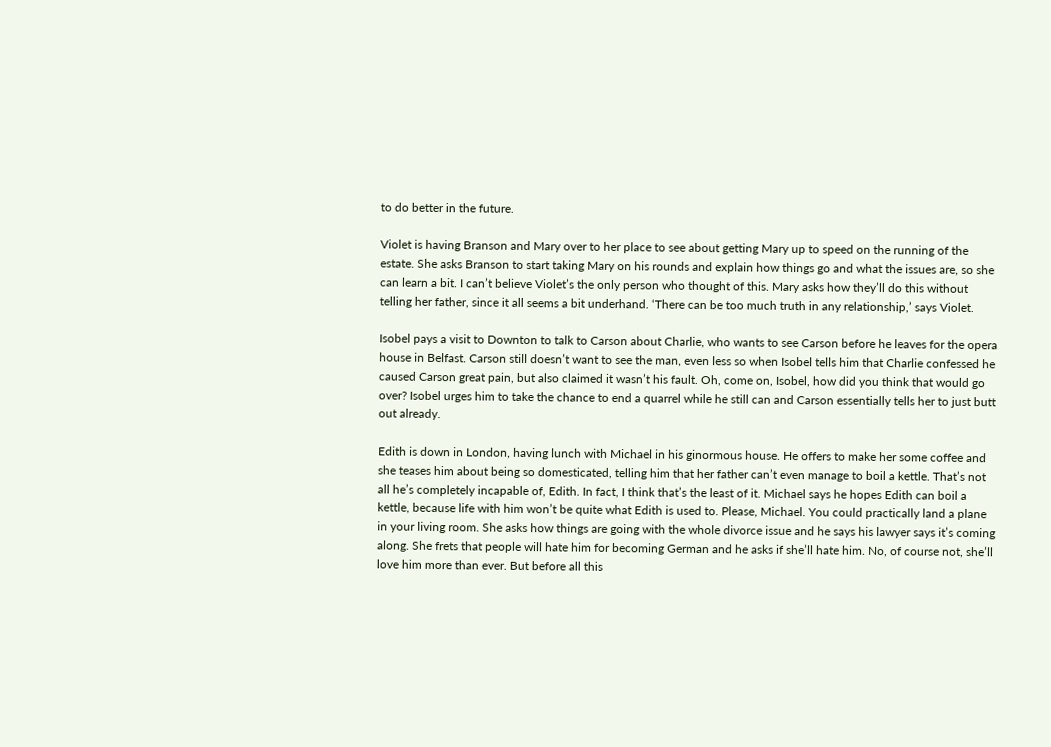to do better in the future.

Violet is having Branson and Mary over to her place to see about getting Mary up to speed on the running of the estate. She asks Branson to start taking Mary on his rounds and explain how things go and what the issues are, so she can learn a bit. I can’t believe Violet’s the only person who thought of this. Mary asks how they’ll do this without telling her father, since it all seems a bit underhand. ‘There can be too much truth in any relationship,’ says Violet.

Isobel pays a visit to Downton to talk to Carson about Charlie, who wants to see Carson before he leaves for the opera house in Belfast. Carson still doesn’t want to see the man, even less so when Isobel tells him that Charlie confessed he caused Carson great pain, but also claimed it wasn’t his fault. Oh, come on, Isobel, how did you think that would go over? Isobel urges him to take the chance to end a quarrel while he still can and Carson essentially tells her to just butt out already.

Edith is down in London, having lunch with Michael in his ginormous house. He offers to make her some coffee and she teases him about being so domesticated, telling him that her father can’t even manage to boil a kettle. That’s not all he’s completely incapable of, Edith. In fact, I think that’s the least of it. Michael says he hopes Edith can boil a kettle, because life with him won’t be quite what Edith is used to. Please, Michael. You could practically land a plane in your living room. She asks how things are going with the whole divorce issue and he says his lawyer says it’s coming along. She frets that people will hate him for becoming German and he asks if she’ll hate him. No, of course not, she’ll love him more than ever. But before all this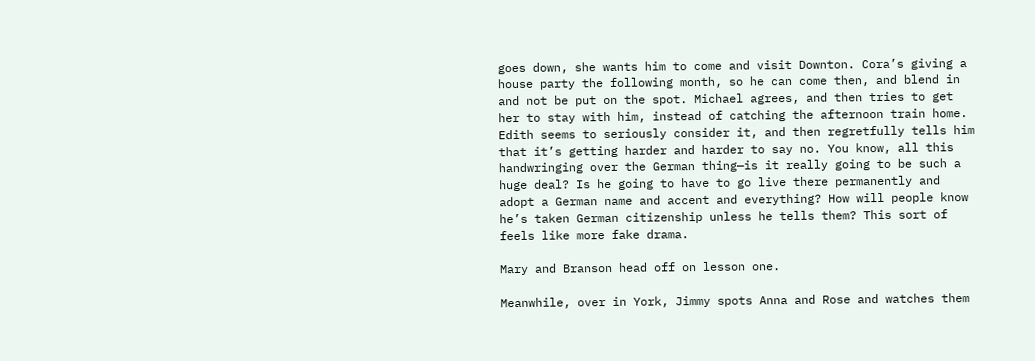goes down, she wants him to come and visit Downton. Cora’s giving a house party the following month, so he can come then, and blend in and not be put on the spot. Michael agrees, and then tries to get her to stay with him, instead of catching the afternoon train home. Edith seems to seriously consider it, and then regretfully tells him that it’s getting harder and harder to say no. You know, all this handwringing over the German thing—is it really going to be such a huge deal? Is he going to have to go live there permanently and adopt a German name and accent and everything? How will people know he’s taken German citizenship unless he tells them? This sort of feels like more fake drama.

Mary and Branson head off on lesson one.

Meanwhile, over in York, Jimmy spots Anna and Rose and watches them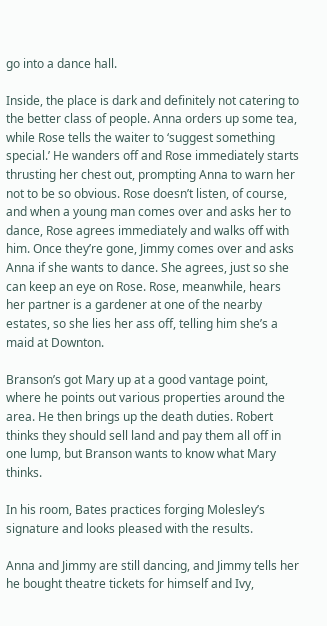go into a dance hall.

Inside, the place is dark and definitely not catering to the better class of people. Anna orders up some tea, while Rose tells the waiter to ‘suggest something special.’ He wanders off and Rose immediately starts thrusting her chest out, prompting Anna to warn her not to be so obvious. Rose doesn’t listen, of course, and when a young man comes over and asks her to dance, Rose agrees immediately and walks off with him. Once they’re gone, Jimmy comes over and asks Anna if she wants to dance. She agrees, just so she can keep an eye on Rose. Rose, meanwhile, hears her partner is a gardener at one of the nearby estates, so she lies her ass off, telling him she’s a maid at Downton.

Branson’s got Mary up at a good vantage point, where he points out various properties around the area. He then brings up the death duties. Robert thinks they should sell land and pay them all off in one lump, but Branson wants to know what Mary thinks.

In his room, Bates practices forging Molesley’s signature and looks pleased with the results.

Anna and Jimmy are still dancing, and Jimmy tells her he bought theatre tickets for himself and Ivy,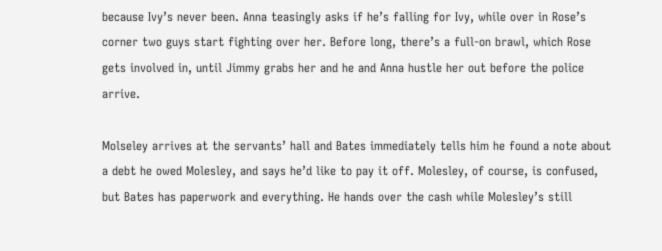because Ivy’s never been. Anna teasingly asks if he’s falling for Ivy, while over in Rose’s corner two guys start fighting over her. Before long, there’s a full-on brawl, which Rose gets involved in, until Jimmy grabs her and he and Anna hustle her out before the police arrive.

Molseley arrives at the servants’ hall and Bates immediately tells him he found a note about a debt he owed Molesley, and says he’d like to pay it off. Molesley, of course, is confused, but Bates has paperwork and everything. He hands over the cash while Molesley’s still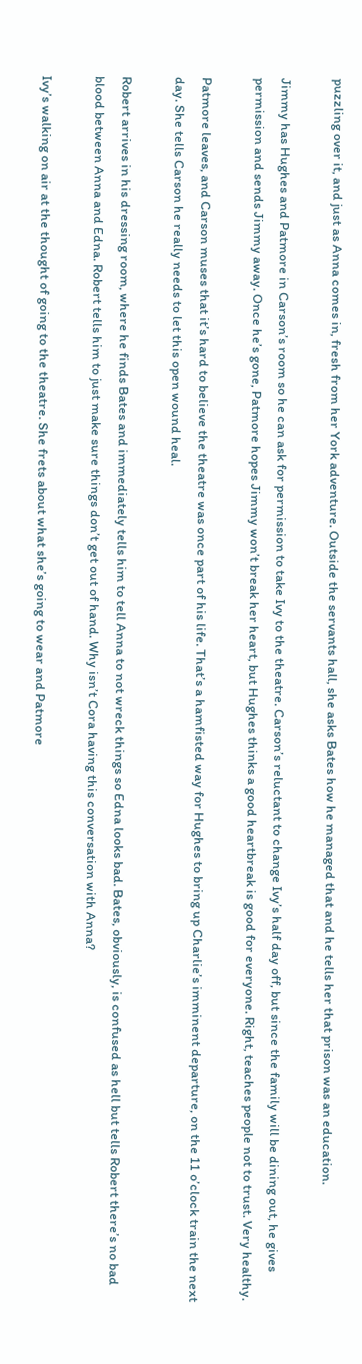puzzling over it, and just as Anna comes in, fresh from her York adventure. Outside the servants hall, she asks Bates how he managed that and he tells her that prison was an education.

Jimmy has Hughes and Patmore in Carson’s room so he can ask for permission to take Ivy to the theatre. Carson’s reluctant to change Ivy’s half day off, but since the family will be dining out, he gives permission and sends Jimmy away. Once he’s gone, Patmore hopes Jimmy won’t break her heart, but Hughes thinks a good heartbreak is good for everyone. Right, teaches people not to trust. Very healthy.

Patmore leaves, and Carson muses that it’s hard to believe the theatre was once part of his life. That’s a hamfisted way for Hughes to bring up Charlie’s imminent departure, on the 11 o’clock train the next day. She tells Carson he really needs to let this open wound heal.

Robert arrives in his dressing room, where he finds Bates and immediately tells him to tell Anna to not wreck things so Edna looks bad. Bates, obviously, is confused as hell but tells Robert there’s no bad blood between Anna and Edna. Robert tells him to just make sure things don’t get out of hand. Why isn’t Cora having this conversation with Anna?

Ivy’s walking on air at the thought of going to the theatre. She frets about what she’s going to wear and Patmore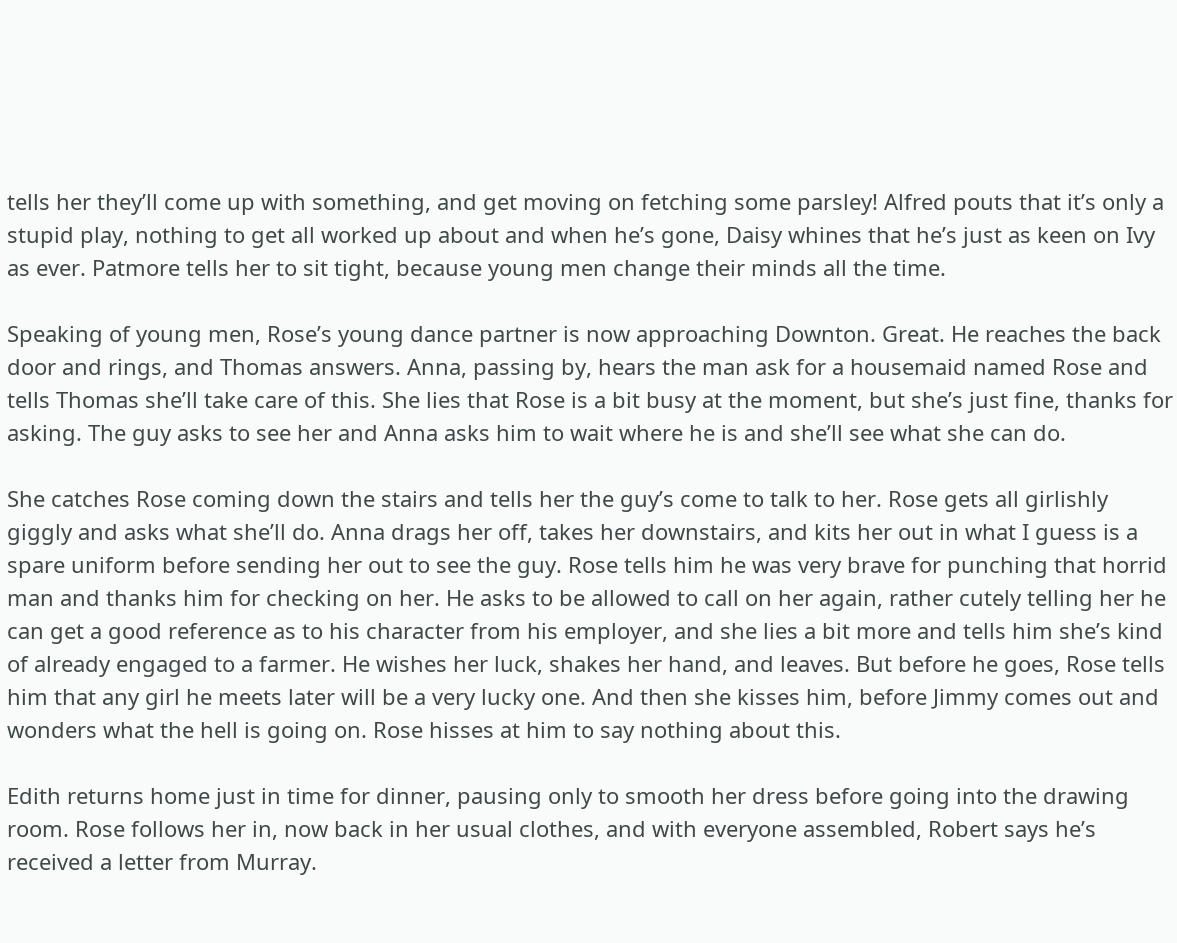tells her they’ll come up with something, and get moving on fetching some parsley! Alfred pouts that it’s only a stupid play, nothing to get all worked up about and when he’s gone, Daisy whines that he’s just as keen on Ivy as ever. Patmore tells her to sit tight, because young men change their minds all the time.

Speaking of young men, Rose’s young dance partner is now approaching Downton. Great. He reaches the back door and rings, and Thomas answers. Anna, passing by, hears the man ask for a housemaid named Rose and tells Thomas she’ll take care of this. She lies that Rose is a bit busy at the moment, but she’s just fine, thanks for asking. The guy asks to see her and Anna asks him to wait where he is and she’ll see what she can do.

She catches Rose coming down the stairs and tells her the guy’s come to talk to her. Rose gets all girlishly giggly and asks what she’ll do. Anna drags her off, takes her downstairs, and kits her out in what I guess is a spare uniform before sending her out to see the guy. Rose tells him he was very brave for punching that horrid man and thanks him for checking on her. He asks to be allowed to call on her again, rather cutely telling her he can get a good reference as to his character from his employer, and she lies a bit more and tells him she’s kind of already engaged to a farmer. He wishes her luck, shakes her hand, and leaves. But before he goes, Rose tells him that any girl he meets later will be a very lucky one. And then she kisses him, before Jimmy comes out and wonders what the hell is going on. Rose hisses at him to say nothing about this.

Edith returns home just in time for dinner, pausing only to smooth her dress before going into the drawing room. Rose follows her in, now back in her usual clothes, and with everyone assembled, Robert says he’s received a letter from Murray.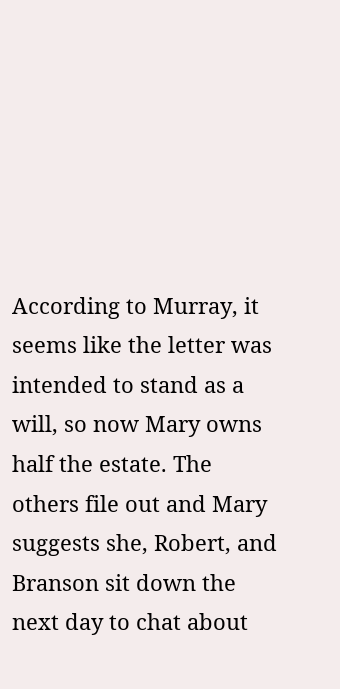According to Murray, it seems like the letter was intended to stand as a will, so now Mary owns half the estate. The others file out and Mary suggests she, Robert, and Branson sit down the next day to chat about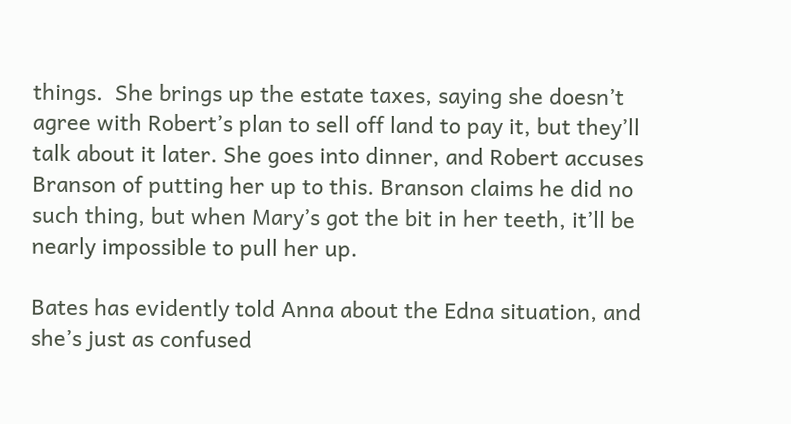things.  She brings up the estate taxes, saying she doesn’t agree with Robert’s plan to sell off land to pay it, but they’ll talk about it later. She goes into dinner, and Robert accuses Branson of putting her up to this. Branson claims he did no such thing, but when Mary’s got the bit in her teeth, it’ll be nearly impossible to pull her up.

Bates has evidently told Anna about the Edna situation, and she’s just as confused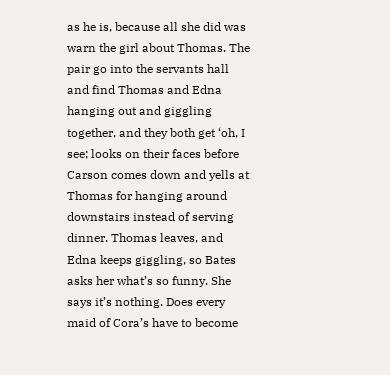as he is, because all she did was warn the girl about Thomas. The pair go into the servants hall and find Thomas and Edna hanging out and giggling together, and they both get ‘oh, I see; looks on their faces before Carson comes down and yells at Thomas for hanging around downstairs instead of serving dinner. Thomas leaves, and Edna keeps giggling, so Bates asks her what’s so funny. She says it’s nothing. Does every maid of Cora’s have to become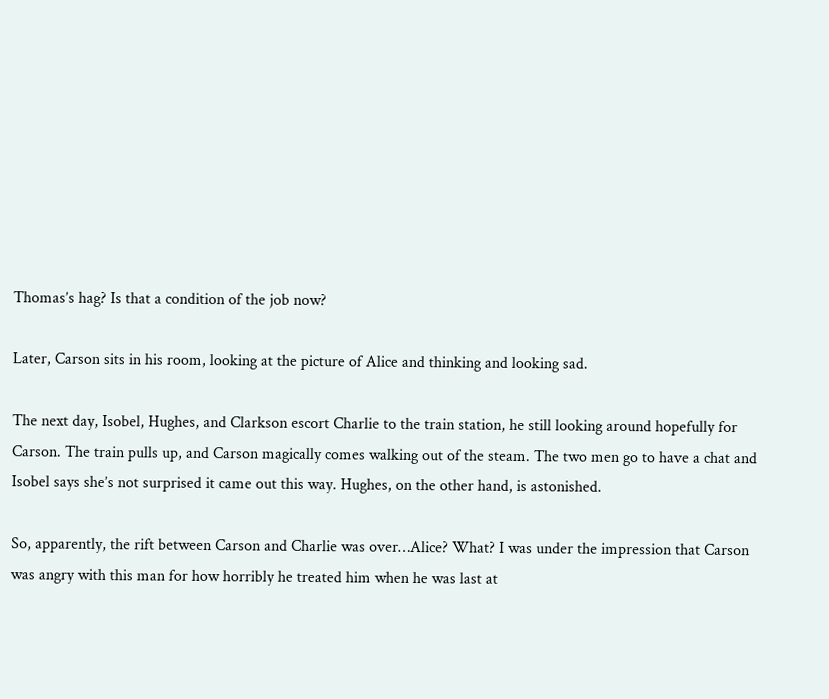Thomas’s hag? Is that a condition of the job now?

Later, Carson sits in his room, looking at the picture of Alice and thinking and looking sad.

The next day, Isobel, Hughes, and Clarkson escort Charlie to the train station, he still looking around hopefully for Carson. The train pulls up, and Carson magically comes walking out of the steam. The two men go to have a chat and Isobel says she’s not surprised it came out this way. Hughes, on the other hand, is astonished.

So, apparently, the rift between Carson and Charlie was over…Alice? What? I was under the impression that Carson was angry with this man for how horribly he treated him when he was last at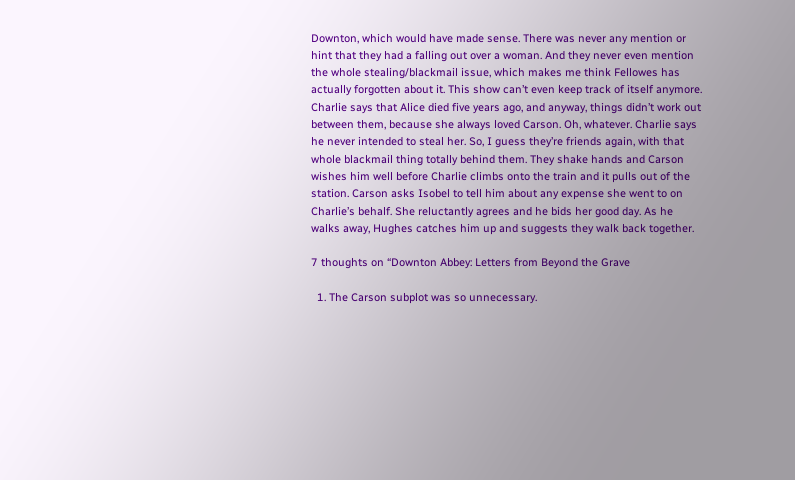Downton, which would have made sense. There was never any mention or hint that they had a falling out over a woman. And they never even mention the whole stealing/blackmail issue, which makes me think Fellowes has actually forgotten about it. This show can’t even keep track of itself anymore. Charlie says that Alice died five years ago, and anyway, things didn’t work out between them, because she always loved Carson. Oh, whatever. Charlie says he never intended to steal her. So, I guess they’re friends again, with that whole blackmail thing totally behind them. They shake hands and Carson wishes him well before Charlie climbs onto the train and it pulls out of the station. Carson asks Isobel to tell him about any expense she went to on Charlie’s behalf. She reluctantly agrees and he bids her good day. As he walks away, Hughes catches him up and suggests they walk back together.

7 thoughts on “Downton Abbey: Letters from Beyond the Grave

  1. The Carson subplot was so unnecessary.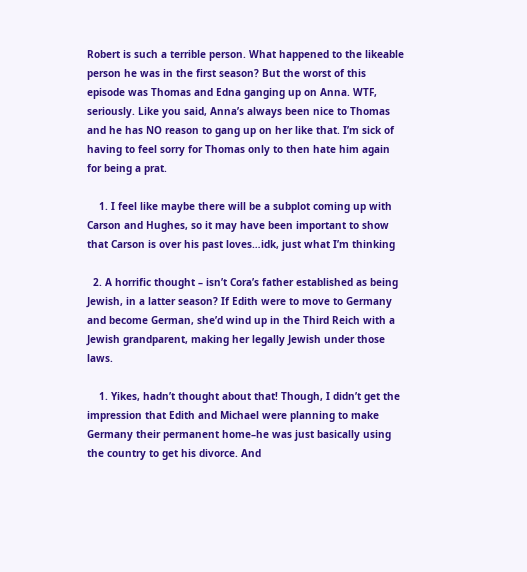Robert is such a terrible person. What happened to the likeable person he was in the first season? But the worst of this episode was Thomas and Edna ganging up on Anna. WTF, seriously. Like you said, Anna’s always been nice to Thomas and he has NO reason to gang up on her like that. I’m sick of having to feel sorry for Thomas only to then hate him again for being a prat.

    1. I feel like maybe there will be a subplot coming up with Carson and Hughes, so it may have been important to show that Carson is over his past loves…idk, just what I’m thinking

  2. A horrific thought – isn’t Cora’s father established as being Jewish, in a latter season? If Edith were to move to Germany and become German, she’d wind up in the Third Reich with a Jewish grandparent, making her legally Jewish under those laws.

    1. Yikes, hadn’t thought about that! Though, I didn’t get the impression that Edith and Michael were planning to make Germany their permanent home–he was just basically using the country to get his divorce. And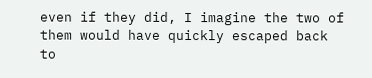even if they did, I imagine the two of them would have quickly escaped back to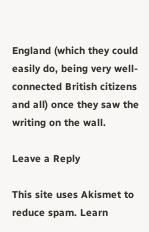England (which they could easily do, being very well-connected British citizens and all) once they saw the writing on the wall.

Leave a Reply

This site uses Akismet to reduce spam. Learn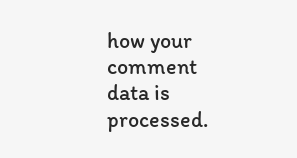how your comment data is processed.